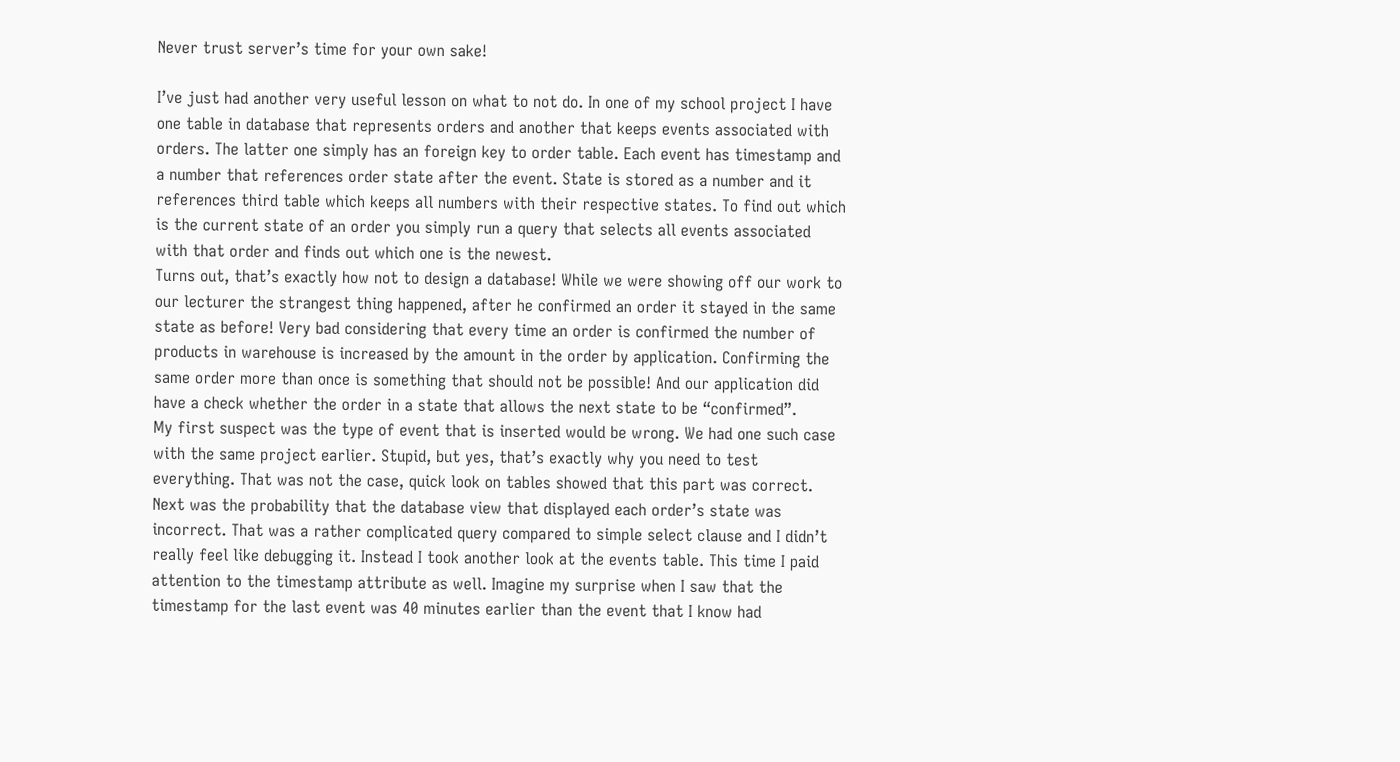Never trust server’s time for your own sake!

I’ve just had another very useful lesson on what to not do. In one of my school project I have one table in database that represents orders and another that keeps events associated with orders. The latter one simply has an foreign key to order table. Each event has timestamp and a number that references order state after the event. State is stored as a number and it references third table which keeps all numbers with their respective states. To find out which is the current state of an order you simply run a query that selects all events associated with that order and finds out which one is the newest.
Turns out, that’s exactly how not to design a database! While we were showing off our work to our lecturer the strangest thing happened, after he confirmed an order it stayed in the same state as before! Very bad considering that every time an order is confirmed the number of products in warehouse is increased by the amount in the order by application. Confirming the same order more than once is something that should not be possible! And our application did have a check whether the order in a state that allows the next state to be “confirmed”.
My first suspect was the type of event that is inserted would be wrong. We had one such case with the same project earlier. Stupid, but yes, that’s exactly why you need to test everything. That was not the case, quick look on tables showed that this part was correct.
Next was the probability that the database view that displayed each order’s state was incorrect. That was a rather complicated query compared to simple select clause and I didn’t really feel like debugging it. Instead I took another look at the events table. This time I paid attention to the timestamp attribute as well. Imagine my surprise when I saw that the timestamp for the last event was 40 minutes earlier than the event that I know had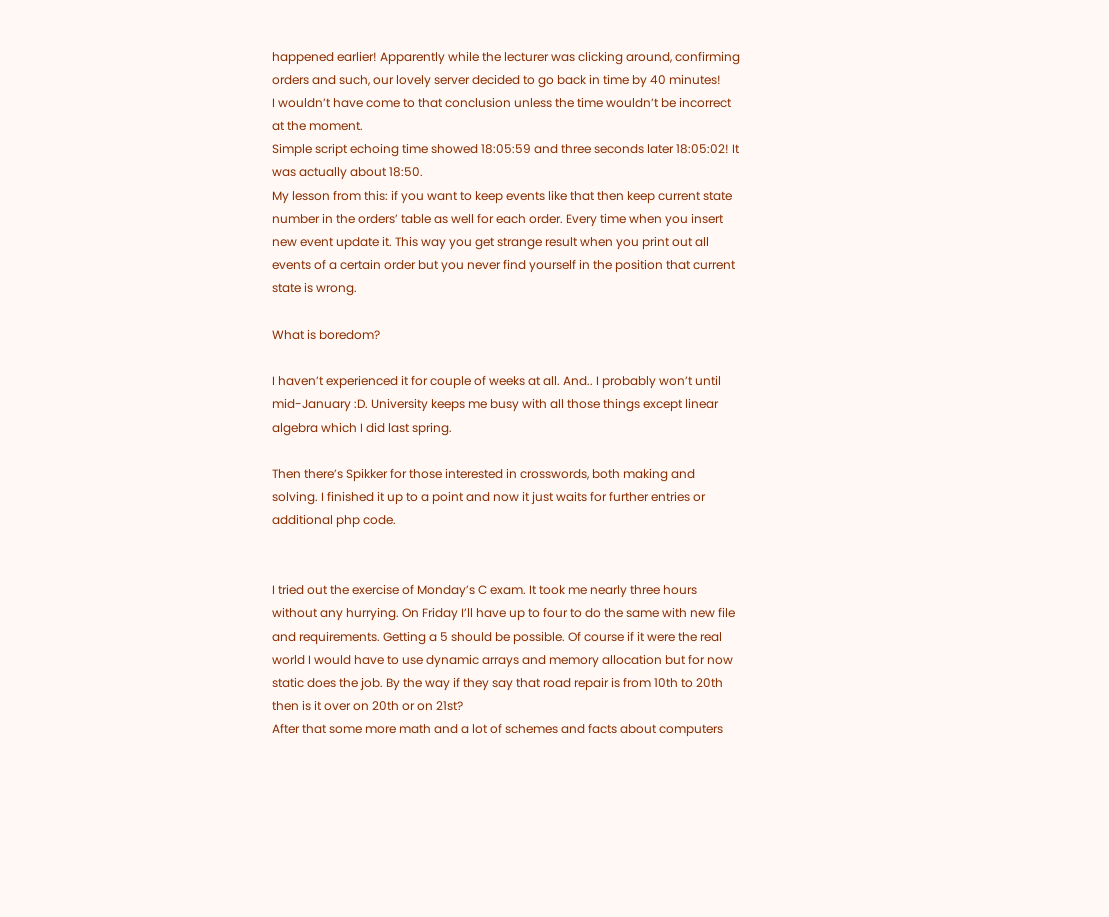happened earlier! Apparently while the lecturer was clicking around, confirming orders and such, our lovely server decided to go back in time by 40 minutes!
I wouldn’t have come to that conclusion unless the time wouldn’t be incorrect at the moment.
Simple script echoing time showed 18:05:59 and three seconds later 18:05:02! It was actually about 18:50.
My lesson from this: if you want to keep events like that then keep current state number in the orders’ table as well for each order. Every time when you insert new event update it. This way you get strange result when you print out all events of a certain order but you never find yourself in the position that current state is wrong.

What is boredom?

I haven’t experienced it for couple of weeks at all. And.. I probably won’t until mid-January :D. University keeps me busy with all those things except linear algebra which I did last spring.

Then there’s Spikker for those interested in crosswords, both making and solving. I finished it up to a point and now it just waits for further entries or additional php code.


I tried out the exercise of Monday’s C exam. It took me nearly three hours without any hurrying. On Friday I’ll have up to four to do the same with new file and requirements. Getting a 5 should be possible. Of course if it were the real world I would have to use dynamic arrays and memory allocation but for now static does the job. By the way if they say that road repair is from 10th to 20th then is it over on 20th or on 21st?
After that some more math and a lot of schemes and facts about computers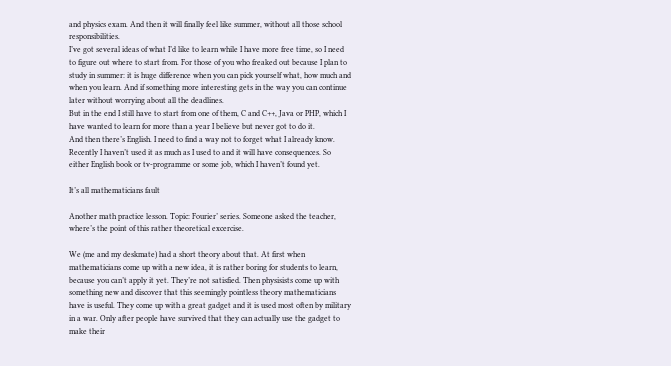and physics exam. And then it will finally feel like summer, without all those school responsibilities.
I’ve got several ideas of what I’d like to learn while I have more free time, so I need to figure out where to start from. For those of you who freaked out because I plan to study in summer: it is huge difference when you can pick yourself what, how much and when you learn. And if something more interesting gets in the way you can continue later without worrying about all the deadlines.
But in the end I still have to start from one of them, C and C++, Java or PHP, which I have wanted to learn for more than a year I believe but never got to do it.
And then there’s English. I need to find a way not to forget what I already know. Recently I haven’t used it as much as I used to and it will have consequences. So either English book or tv-programme or some job, which I haven’t found yet.

It’s all mathematicians fault

Another math practice lesson. Topic: Fourier’ series. Someone asked the teacher, where’s the point of this rather theoretical excercise.

We (me and my deskmate) had a short theory about that. At first when mathematicians come up with a new idea, it is rather boring for students to learn, because you can’t apply it yet. They’re not satisfied. Then physisists come up with something new and discover that this seemingly pointless theory mathematicians have is useful. They come up with a great gadget and it is used most often by military in a war. Only after people have survived that they can actually use the gadget to make their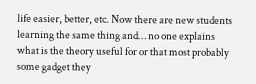life easier, better, etc. Now there are new students learning the same thing and… no one explains what is the theory useful for or that most probably some gadget they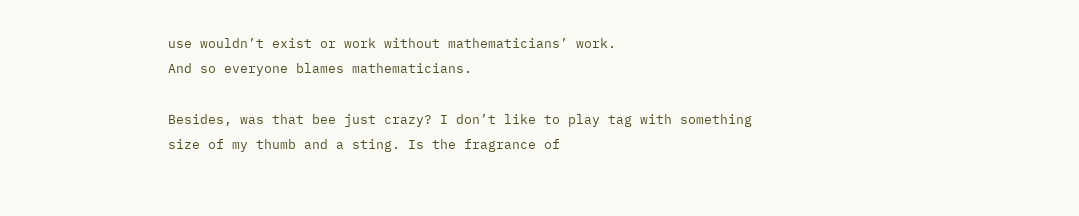use wouldn’t exist or work without mathematicians’ work.
And so everyone blames mathematicians.

Besides, was that bee just crazy? I don’t like to play tag with something size of my thumb and a sting. Is the fragrance of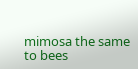mimosa the same to bees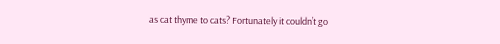as cat thyme to cats? Fortunately it couldn’t go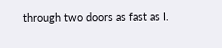through two doors as fast as I.